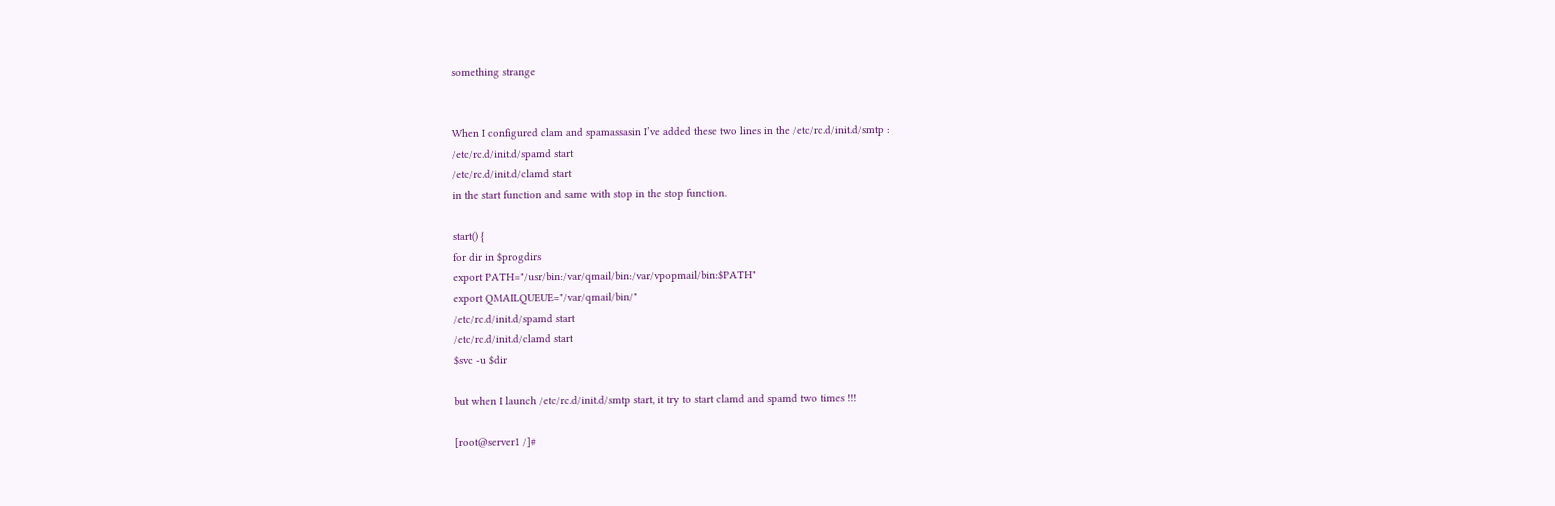something strange


When I configured clam and spamassasin I’ve added these two lines in the /etc/rc.d/init.d/smtp :
/etc/rc.d/init.d/spamd start
/etc/rc.d/init.d/clamd start
in the start function and same with stop in the stop function.

start() {
for dir in $progdirs
export PATH="/usr/bin:/var/qmail/bin:/var/vpopmail/bin:$PATH"
export QMAILQUEUE="/var/qmail/bin/"
/etc/rc.d/init.d/spamd start
/etc/rc.d/init.d/clamd start
$svc -u $dir

but when I launch /etc/rc.d/init.d/smtp start, it try to start clamd and spamd two times !!!

[root@server1 /]#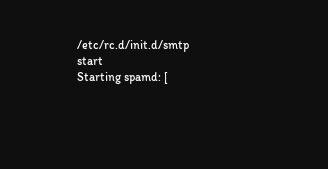/etc/rc.d/init.d/smtp start
Starting spamd: [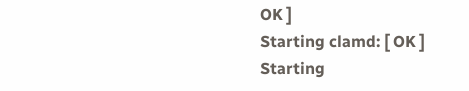OK ]
Starting clamd: [ OK ]
Starting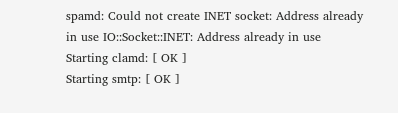spamd: Could not create INET socket: Address already in use IO::Socket::INET: Address already in use
Starting clamd: [ OK ]
Starting smtp: [ OK ]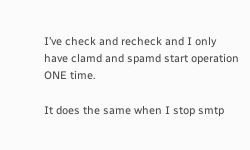I’ve check and recheck and I only have clamd and spamd start operation ONE time.

It does the same when I stop smtp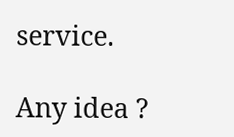service.

Any idea ?